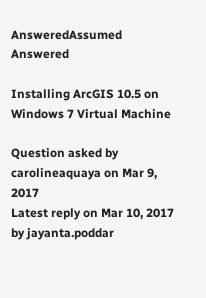AnsweredAssumed Answered

Installing ArcGIS 10.5 on Windows 7 Virtual Machine

Question asked by carolineaquaya on Mar 9, 2017
Latest reply on Mar 10, 2017 by jayanta.poddar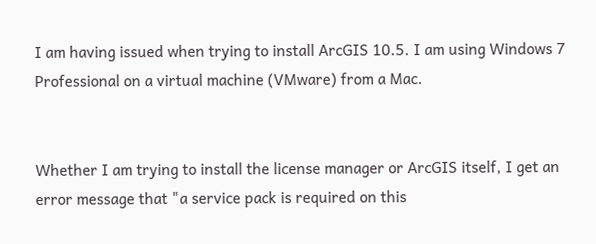I am having issued when trying to install ArcGIS 10.5. I am using Windows 7 Professional on a virtual machine (VMware) from a Mac.


Whether I am trying to install the license manager or ArcGIS itself, I get an error message that "a service pack is required on this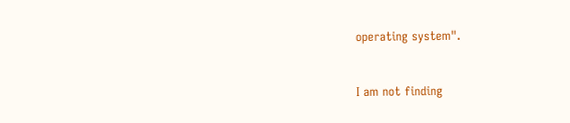operating system".


I am not finding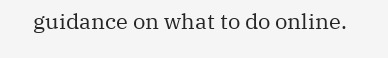guidance on what to do online.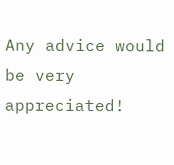Any advice would be very appreciated!